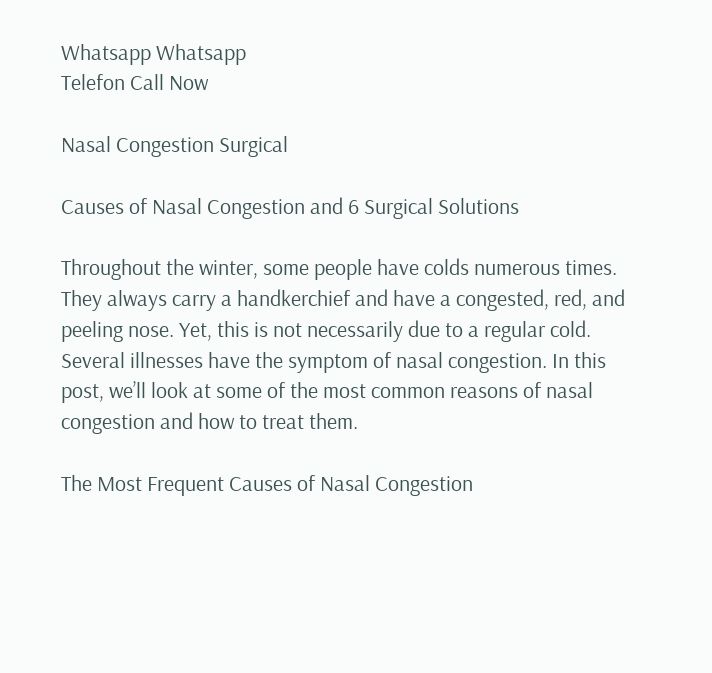Whatsapp Whatsapp
Telefon Call Now

Nasal Congestion Surgical

Causes of Nasal Congestion and 6 Surgical Solutions

Throughout the winter, some people have colds numerous times. They always carry a handkerchief and have a congested, red, and peeling nose. Yet, this is not necessarily due to a regular cold. Several illnesses have the symptom of nasal congestion. In this post, we’ll look at some of the most common reasons of nasal congestion and how to treat them.

The Most Frequent Causes of Nasal Congestion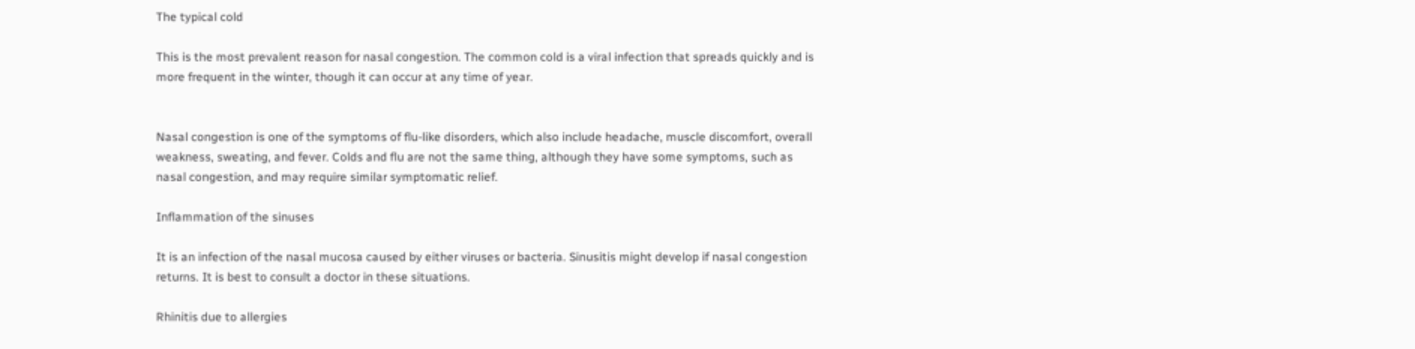The typical cold

This is the most prevalent reason for nasal congestion. The common cold is a viral infection that spreads quickly and is more frequent in the winter, though it can occur at any time of year.


Nasal congestion is one of the symptoms of flu-like disorders, which also include headache, muscle discomfort, overall weakness, sweating, and fever. Colds and flu are not the same thing, although they have some symptoms, such as nasal congestion, and may require similar symptomatic relief.

Inflammation of the sinuses

It is an infection of the nasal mucosa caused by either viruses or bacteria. Sinusitis might develop if nasal congestion returns. It is best to consult a doctor in these situations.

Rhinitis due to allergies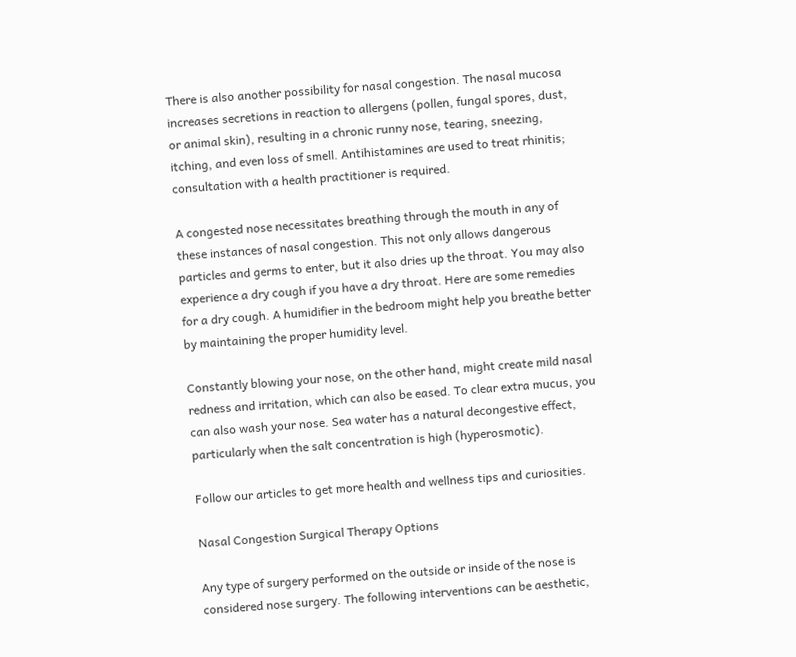There is also another possibility for nasal congestion. The nasal mucosa increases secretions in reaction to allergens (pollen, fungal spores, dust, or animal skin), resulting in a chronic runny nose, tearing, sneezing, itching, and even loss of smell. Antihistamines are used to treat rhinitis; consultation with a health practitioner is required.

A congested nose necessitates breathing through the mouth in any of these instances of nasal congestion. This not only allows dangerous particles and germs to enter, but it also dries up the throat. You may also experience a dry cough if you have a dry throat. Here are some remedies for a dry cough. A humidifier in the bedroom might help you breathe better by maintaining the proper humidity level.

Constantly blowing your nose, on the other hand, might create mild nasal redness and irritation, which can also be eased. To clear extra mucus, you can also wash your nose. Sea water has a natural decongestive effect, particularly when the salt concentration is high (hyperosmotic).

Follow our articles to get more health and wellness tips and curiosities.

Nasal Congestion Surgical Therapy Options

Any type of surgery performed on the outside or inside of the nose is considered nose surgery. The following interventions can be aesthetic,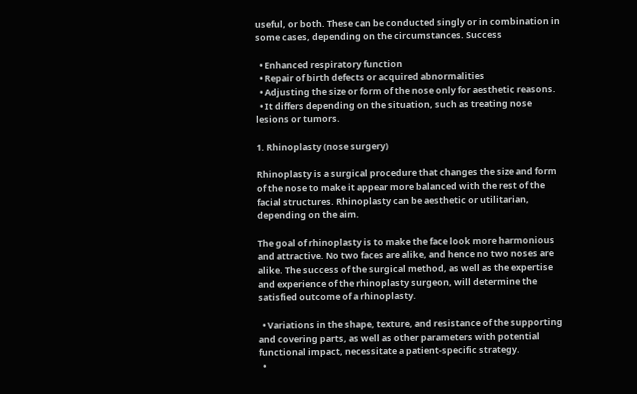useful, or both. These can be conducted singly or in combination in some cases, depending on the circumstances. Success

  • Enhanced respiratory function
  • Repair of birth defects or acquired abnormalities
  • Adjusting the size or form of the nose only for aesthetic reasons.
  • It differs depending on the situation, such as treating nose lesions or tumors.

1. Rhinoplasty (nose surgery)

Rhinoplasty is a surgical procedure that changes the size and form of the nose to make it appear more balanced with the rest of the facial structures. Rhinoplasty can be aesthetic or utilitarian, depending on the aim.

The goal of rhinoplasty is to make the face look more harmonious and attractive. No two faces are alike, and hence no two noses are alike. The success of the surgical method, as well as the expertise and experience of the rhinoplasty surgeon, will determine the satisfied outcome of a rhinoplasty.

  • Variations in the shape, texture, and resistance of the supporting and covering parts, as well as other parameters with potential functional impact, necessitate a patient-specific strategy.
  •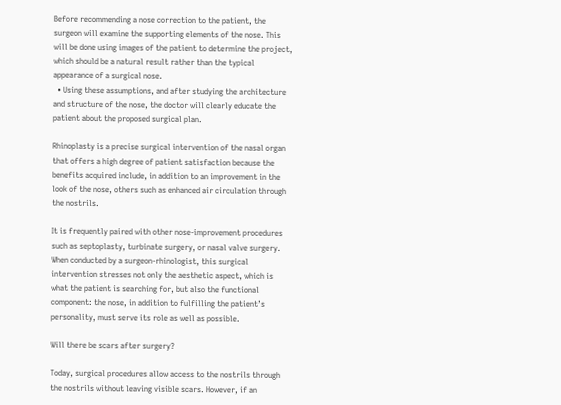Before recommending a nose correction to the patient, the surgeon will examine the supporting elements of the nose. This will be done using images of the patient to determine the project, which should be a natural result rather than the typical appearance of a surgical nose.
  • Using these assumptions, and after studying the architecture and structure of the nose, the doctor will clearly educate the patient about the proposed surgical plan.

Rhinoplasty is a precise surgical intervention of the nasal organ that offers a high degree of patient satisfaction because the benefits acquired include, in addition to an improvement in the look of the nose, others such as enhanced air circulation through the nostrils.

It is frequently paired with other nose-improvement procedures such as septoplasty, turbinate surgery, or nasal valve surgery. When conducted by a surgeon-rhinologist, this surgical intervention stresses not only the aesthetic aspect, which is what the patient is searching for, but also the functional component: the nose, in addition to fulfilling the patient’s personality, must serve its role as well as possible.

Will there be scars after surgery?

Today, surgical procedures allow access to the nostrils through the nostrils without leaving visible scars. However, if an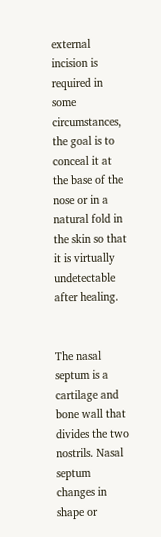external incision is required in some circumstances, the goal is to conceal it at the base of the nose or in a natural fold in the skin so that it is virtually undetectable after healing.


The nasal septum is a cartilage and bone wall that divides the two nostrils. Nasal septum changes in shape or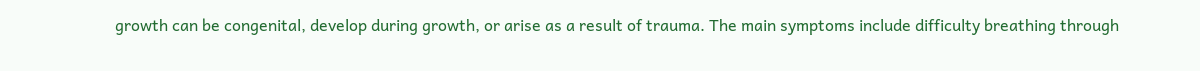growth can be congenital, develop during growth, or arise as a result of trauma. The main symptoms include difficulty breathing through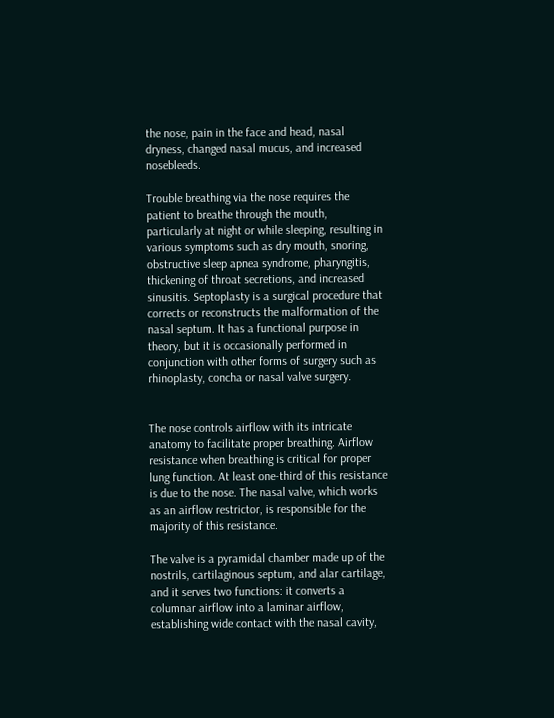the nose, pain in the face and head, nasal dryness, changed nasal mucus, and increased nosebleeds.

Trouble breathing via the nose requires the patient to breathe through the mouth, particularly at night or while sleeping, resulting in various symptoms such as dry mouth, snoring, obstructive sleep apnea syndrome, pharyngitis, thickening of throat secretions, and increased sinusitis. Septoplasty is a surgical procedure that corrects or reconstructs the malformation of the nasal septum. It has a functional purpose in theory, but it is occasionally performed in conjunction with other forms of surgery such as rhinoplasty, concha or nasal valve surgery.


The nose controls airflow with its intricate anatomy to facilitate proper breathing. Airflow resistance when breathing is critical for proper lung function. At least one-third of this resistance is due to the nose. The nasal valve, which works as an airflow restrictor, is responsible for the majority of this resistance.

The valve is a pyramidal chamber made up of the nostrils, cartilaginous septum, and alar cartilage, and it serves two functions: it converts a columnar airflow into a laminar airflow, establishing wide contact with the nasal cavity,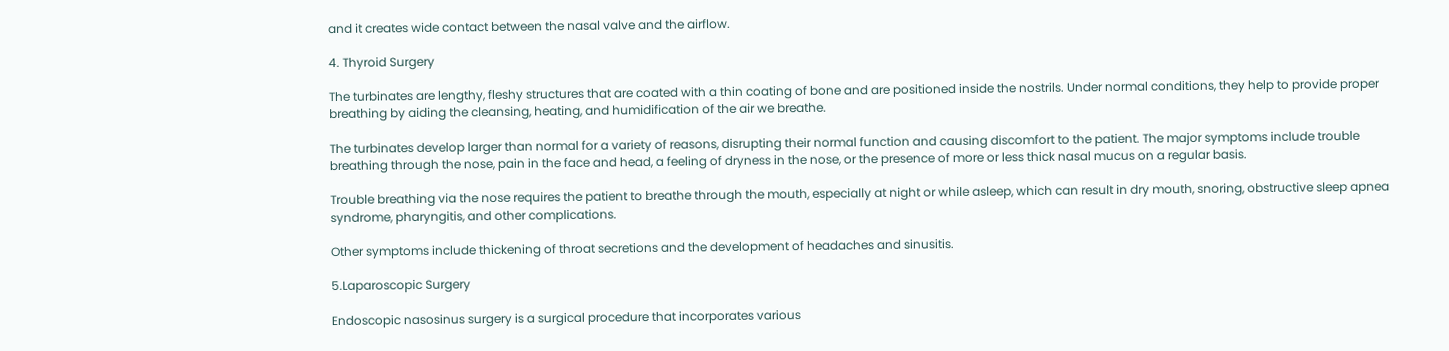and it creates wide contact between the nasal valve and the airflow.

4. Thyroid Surgery

The turbinates are lengthy, fleshy structures that are coated with a thin coating of bone and are positioned inside the nostrils. Under normal conditions, they help to provide proper breathing by aiding the cleansing, heating, and humidification of the air we breathe.

The turbinates develop larger than normal for a variety of reasons, disrupting their normal function and causing discomfort to the patient. The major symptoms include trouble breathing through the nose, pain in the face and head, a feeling of dryness in the nose, or the presence of more or less thick nasal mucus on a regular basis.

Trouble breathing via the nose requires the patient to breathe through the mouth, especially at night or while asleep, which can result in dry mouth, snoring, obstructive sleep apnea syndrome, pharyngitis, and other complications.

Other symptoms include thickening of throat secretions and the development of headaches and sinusitis.

5.Laparoscopic Surgery

Endoscopic nasosinus surgery is a surgical procedure that incorporates various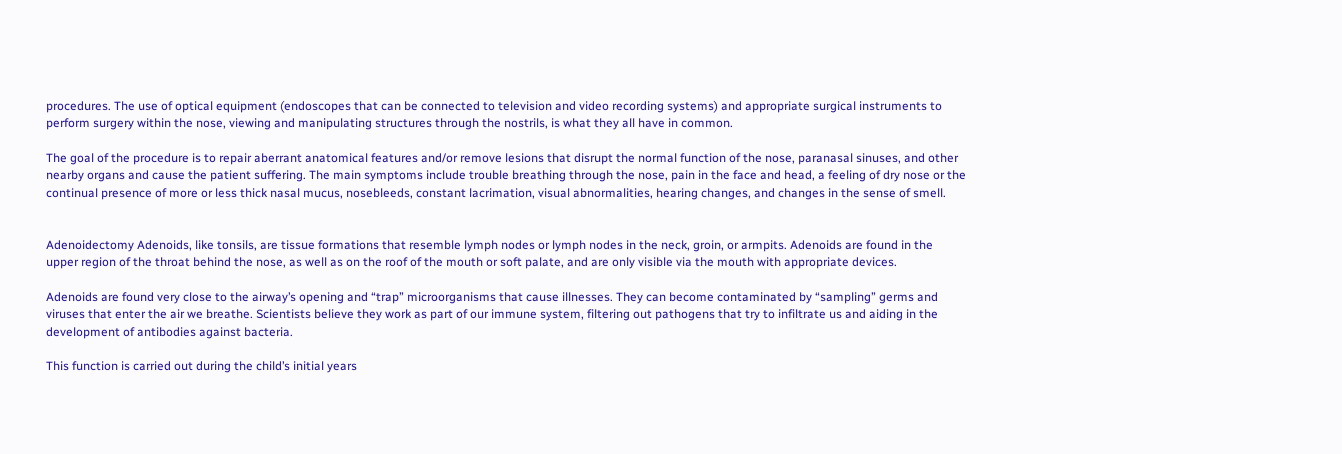procedures. The use of optical equipment (endoscopes that can be connected to television and video recording systems) and appropriate surgical instruments to perform surgery within the nose, viewing and manipulating structures through the nostrils, is what they all have in common.

The goal of the procedure is to repair aberrant anatomical features and/or remove lesions that disrupt the normal function of the nose, paranasal sinuses, and other nearby organs and cause the patient suffering. The main symptoms include trouble breathing through the nose, pain in the face and head, a feeling of dry nose or the continual presence of more or less thick nasal mucus, nosebleeds, constant lacrimation, visual abnormalities, hearing changes, and changes in the sense of smell.


Adenoidectomy Adenoids, like tonsils, are tissue formations that resemble lymph nodes or lymph nodes in the neck, groin, or armpits. Adenoids are found in the upper region of the throat behind the nose, as well as on the roof of the mouth or soft palate, and are only visible via the mouth with appropriate devices.

Adenoids are found very close to the airway’s opening and “trap” microorganisms that cause illnesses. They can become contaminated by “sampling” germs and viruses that enter the air we breathe. Scientists believe they work as part of our immune system, filtering out pathogens that try to infiltrate us and aiding in the development of antibodies against bacteria.

This function is carried out during the child’s initial years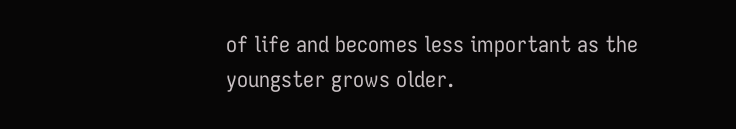of life and becomes less important as the youngster grows older.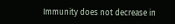Immunity does not decrease in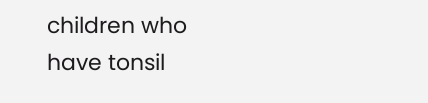children who have tonsil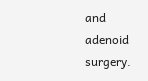and adenoid surgery.